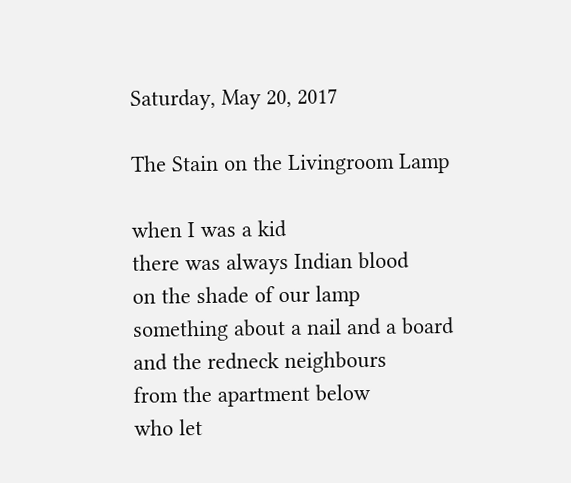Saturday, May 20, 2017

The Stain on the Livingroom Lamp

when I was a kid
there was always Indian blood
on the shade of our lamp
something about a nail and a board
and the redneck neighbours
from the apartment below
who let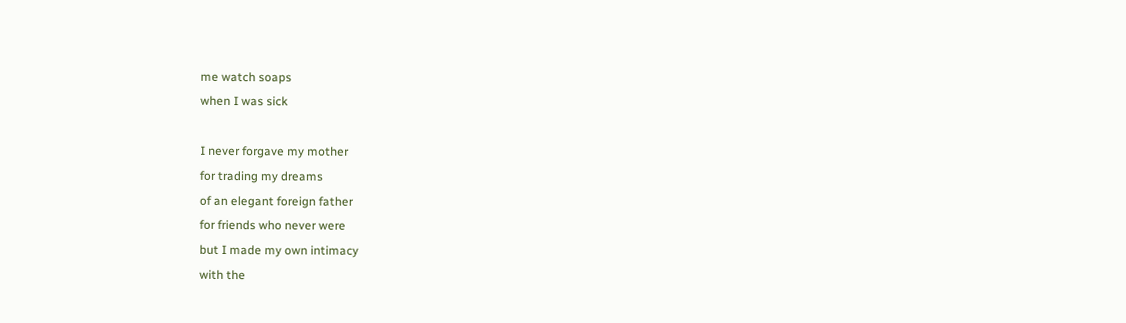me watch soaps
when I was sick

I never forgave my mother
for trading my dreams
of an elegant foreign father
for friends who never were
but I made my own intimacy
with the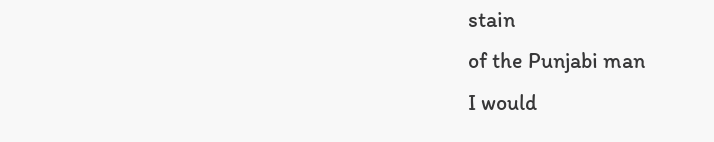stain
of the Punjabi man
I would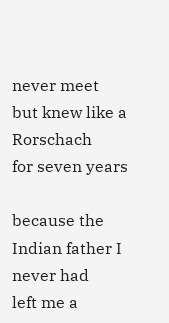never meet
but knew like a Rorschach
for seven years

because the Indian father I never had
left me a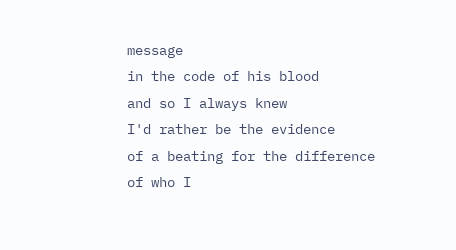message
in the code of his blood
and so I always knew
I'd rather be the evidence
of a beating for the difference
of who I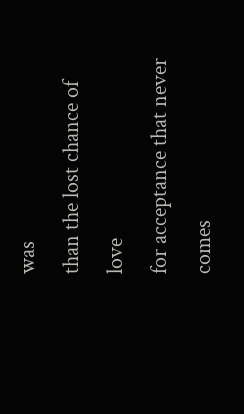was
than the lost chance of love
for acceptance that never comes